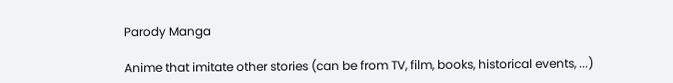Parody Manga

Anime that imitate other stories (can be from TV, film, books, historical events, ...)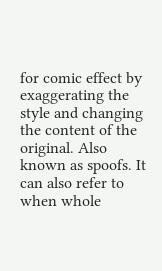for comic effect by exaggerating the style and changing the content of the original. Also known as spoofs. It can also refer to when whole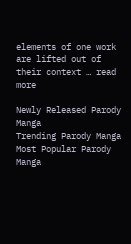elements of one work are lifted out of their context … read more

Newly Released Parody Manga
Trending Parody Manga
Most Popular Parody Manga